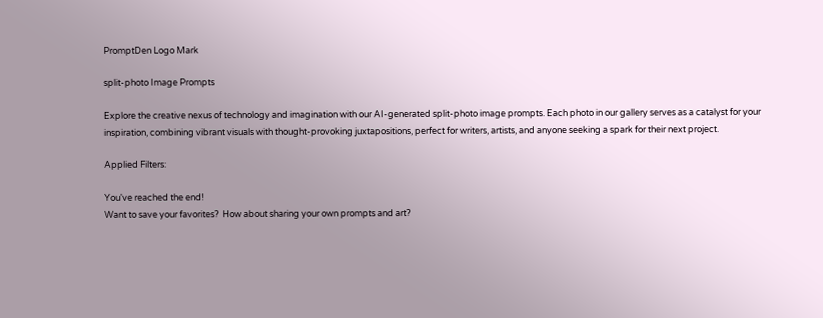PromptDen Logo Mark

split-photo Image Prompts

Explore the creative nexus of technology and imagination with our AI-generated split-photo image prompts. Each photo in our gallery serves as a catalyst for your inspiration, combining vibrant visuals with thought-provoking juxtapositions, perfect for writers, artists, and anyone seeking a spark for their next project.

Applied Filters:

You've reached the end!
Want to save your favorites?  How about sharing your own prompts and art?